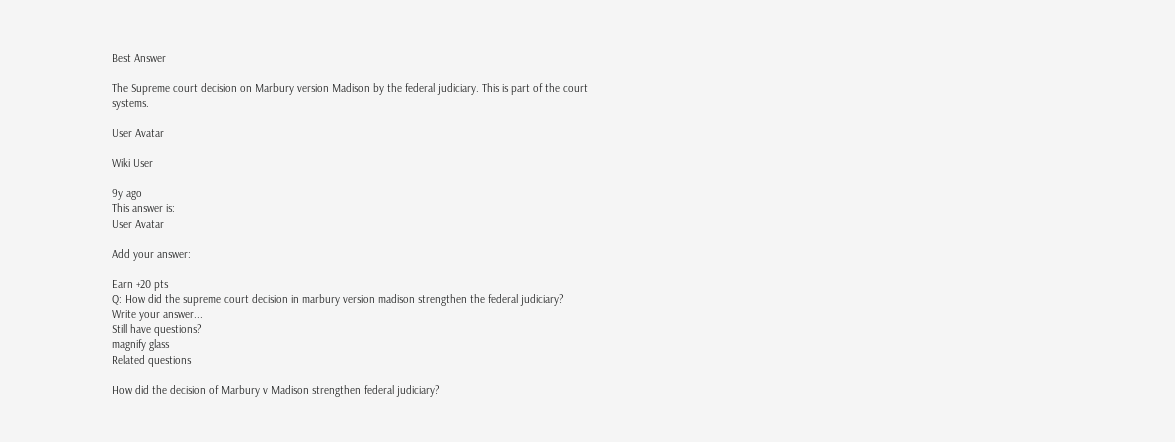Best Answer

The Supreme court decision on Marbury version Madison by the federal judiciary. This is part of the court systems.

User Avatar

Wiki User

9y ago
This answer is:
User Avatar

Add your answer:

Earn +20 pts
Q: How did the supreme court decision in marbury version madison strengthen the federal judiciary?
Write your answer...
Still have questions?
magnify glass
Related questions

How did the decision of Marbury v Madison strengthen federal judiciary?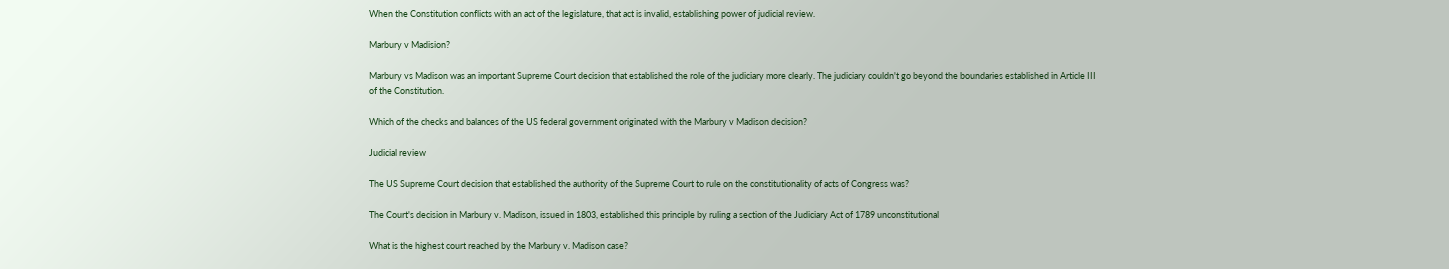When the Constitution conflicts with an act of the legislature, that act is invalid, establishing power of judicial review.

Marbury v Madision?

Marbury vs Madison was an important Supreme Court decision that established the role of the judiciary more clearly. The judiciary couldn't go beyond the boundaries established in Article III of the Constitution.

Which of the checks and balances of the US federal government originated with the Marbury v Madison decision?

Judicial review

The US Supreme Court decision that established the authority of the Supreme Court to rule on the constitutionality of acts of Congress was?

The Court's decision in Marbury v. Madison, issued in 1803, established this principle by ruling a section of the Judiciary Act of 1789 unconstitutional

What is the highest court reached by the Marbury v. Madison case?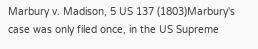Marbury v. Madison, 5 US 137 (1803)Marbury's case was only filed once, in the US Supreme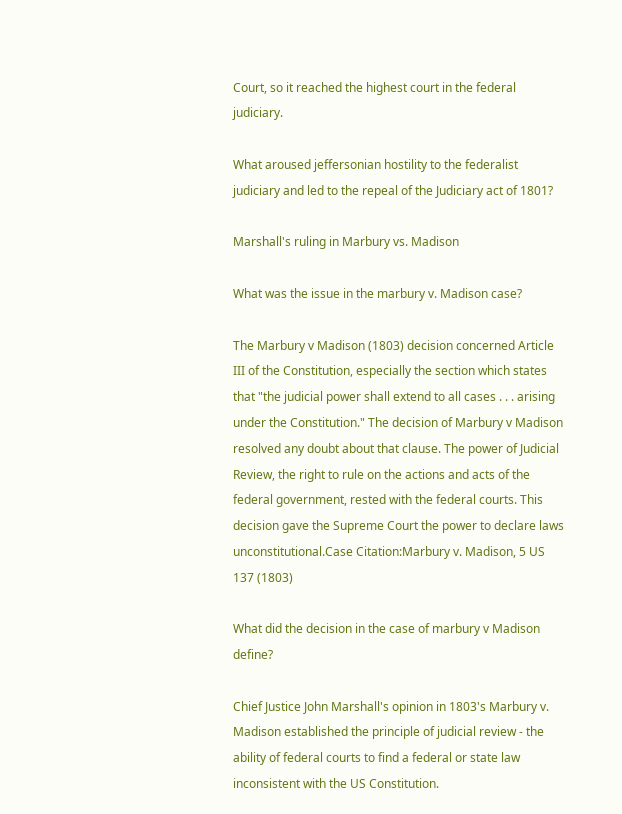Court, so it reached the highest court in the federal judiciary.

What aroused jeffersonian hostility to the federalist judiciary and led to the repeal of the Judiciary act of 1801?

Marshall's ruling in Marbury vs. Madison

What was the issue in the marbury v. Madison case?

The Marbury v Madison (1803) decision concerned Article III of the Constitution, especially the section which states that "the judicial power shall extend to all cases . . . arising under the Constitution." The decision of Marbury v Madison resolved any doubt about that clause. The power of Judicial Review, the right to rule on the actions and acts of the federal government, rested with the federal courts. This decision gave the Supreme Court the power to declare laws unconstitutional.Case Citation:Marbury v. Madison, 5 US 137 (1803)

What did the decision in the case of marbury v Madison define?

Chief Justice John Marshall's opinion in 1803's Marbury v. Madison established the principle of judicial review - the ability of federal courts to find a federal or state law inconsistent with the US Constitution.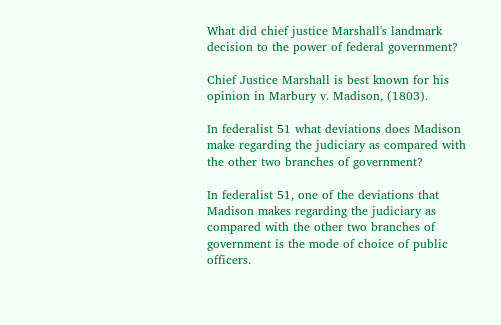What did chief justice Marshall's landmark decision to the power of federal government?

Chief Justice Marshall is best known for his opinion in Marbury v. Madison, (1803).

In federalist 51 what deviations does Madison make regarding the judiciary as compared with the other two branches of government?

In federalist 51, one of the deviations that Madison makes regarding the judiciary as compared with the other two branches of government is the mode of choice of public officers.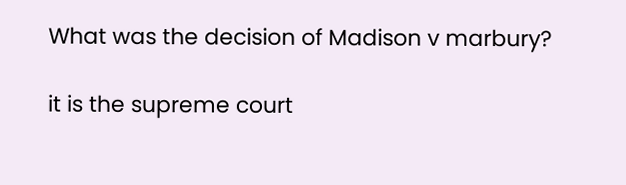What was the decision of Madison v marbury?

it is the supreme court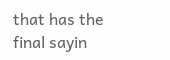that has the final sayin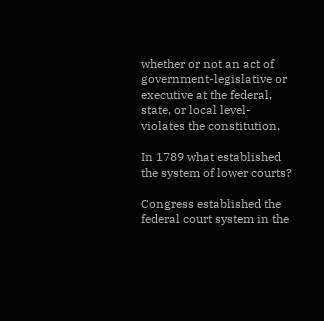whether or not an act of government-legislative or executive at the federal, state, or local level-violates the constitution.

In 1789 what established the system of lower courts?

Congress established the federal court system in the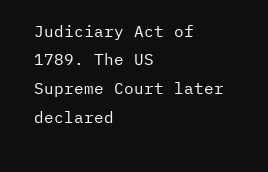Judiciary Act of 1789. The US Supreme Court later declared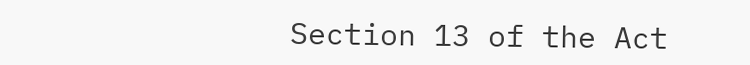Section 13 of the Act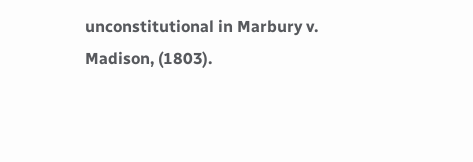unconstitutional in Marbury v. Madison, (1803).